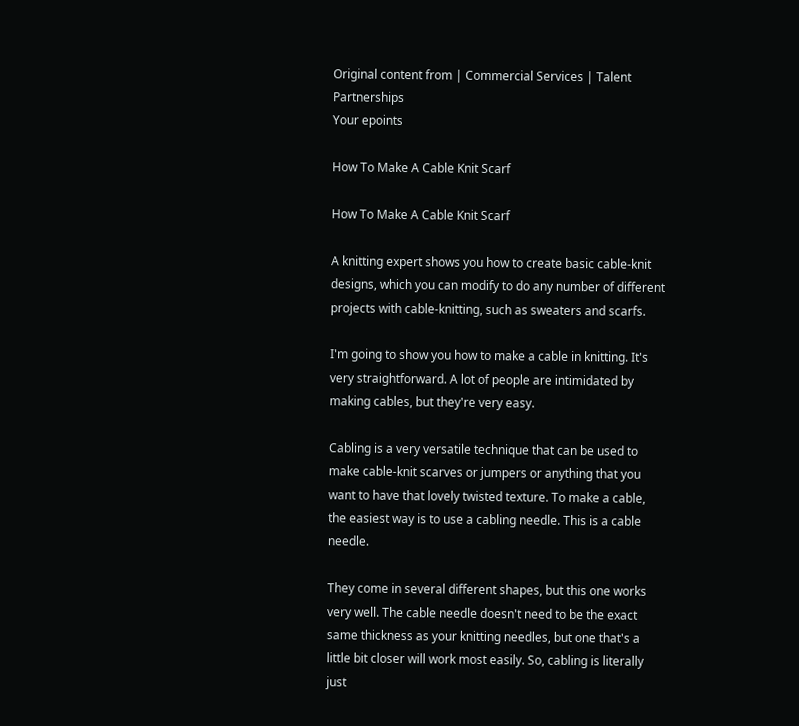Original content from | Commercial Services | Talent Partnerships
Your epoints

How To Make A Cable Knit Scarf

How To Make A Cable Knit Scarf

A knitting expert shows you how to create basic cable-knit designs, which you can modify to do any number of different projects with cable-knitting, such as sweaters and scarfs.

I'm going to show you how to make a cable in knitting. It's very straightforward. A lot of people are intimidated by making cables, but they're very easy.

Cabling is a very versatile technique that can be used to make cable-knit scarves or jumpers or anything that you want to have that lovely twisted texture. To make a cable, the easiest way is to use a cabling needle. This is a cable needle.

They come in several different shapes, but this one works very well. The cable needle doesn't need to be the exact same thickness as your knitting needles, but one that's a little bit closer will work most easily. So, cabling is literally just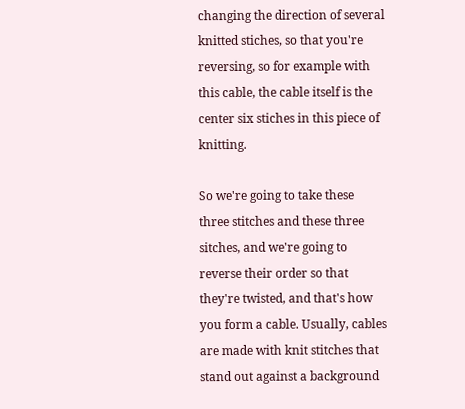changing the direction of several knitted stiches, so that you're reversing, so for example with this cable, the cable itself is the center six stiches in this piece of knitting.

So we're going to take these three stitches and these three sitches, and we're going to reverse their order so that they're twisted, and that's how you form a cable. Usually, cables are made with knit stitches that stand out against a background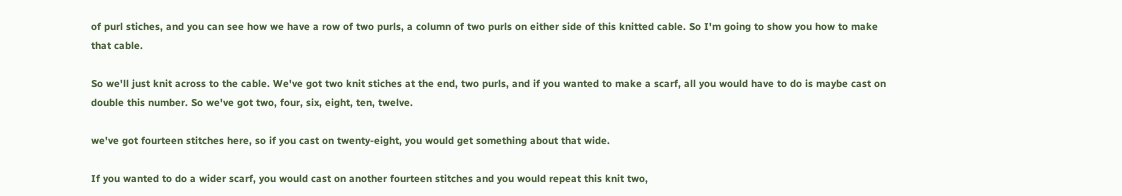of purl stiches, and you can see how we have a row of two purls, a column of two purls on either side of this knitted cable. So I'm going to show you how to make that cable.

So we'll just knit across to the cable. We've got two knit stiches at the end, two purls, and if you wanted to make a scarf, all you would have to do is maybe cast on double this number. So we've got two, four, six, eight, ten, twelve.

we've got fourteen stitches here, so if you cast on twenty-eight, you would get something about that wide.

If you wanted to do a wider scarf, you would cast on another fourteen stitches and you would repeat this knit two,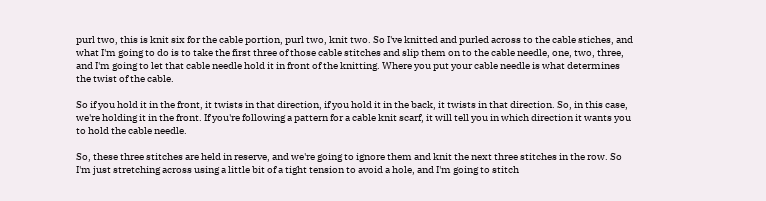purl two, this is knit six for the cable portion, purl two, knit two. So I've knitted and purled across to the cable stiches, and what I'm going to do is to take the first three of those cable stitches and slip them on to the cable needle, one, two, three, and I'm going to let that cable needle hold it in front of the knitting. Where you put your cable needle is what determines the twist of the cable.

So if you hold it in the front, it twists in that direction, if you hold it in the back, it twists in that direction. So, in this case, we're holding it in the front. If you're following a pattern for a cable knit scarf, it will tell you in which direction it wants you to hold the cable needle.

So, these three stitches are held in reserve, and we're going to ignore them and knit the next three stitches in the row. So I'm just stretching across using a little bit of a tight tension to avoid a hole, and I'm going to stitch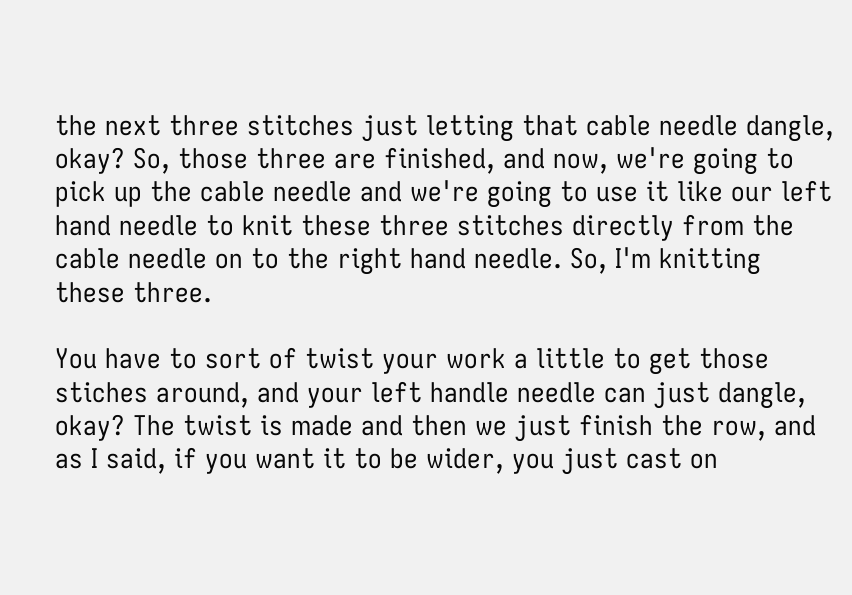the next three stitches just letting that cable needle dangle, okay? So, those three are finished, and now, we're going to pick up the cable needle and we're going to use it like our left hand needle to knit these three stitches directly from the cable needle on to the right hand needle. So, I'm knitting these three.

You have to sort of twist your work a little to get those stiches around, and your left handle needle can just dangle, okay? The twist is made and then we just finish the row, and as I said, if you want it to be wider, you just cast on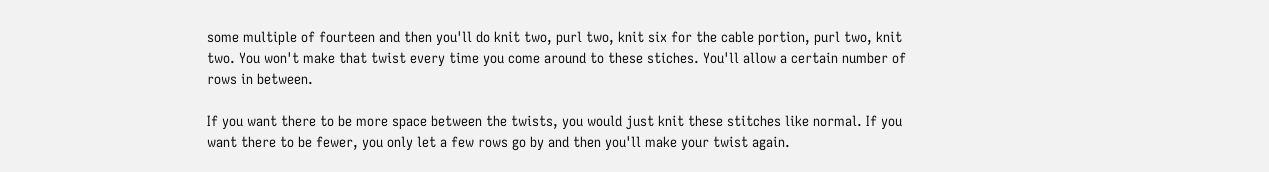some multiple of fourteen and then you'll do knit two, purl two, knit six for the cable portion, purl two, knit two. You won't make that twist every time you come around to these stiches. You'll allow a certain number of rows in between.

If you want there to be more space between the twists, you would just knit these stitches like normal. If you want there to be fewer, you only let a few rows go by and then you'll make your twist again.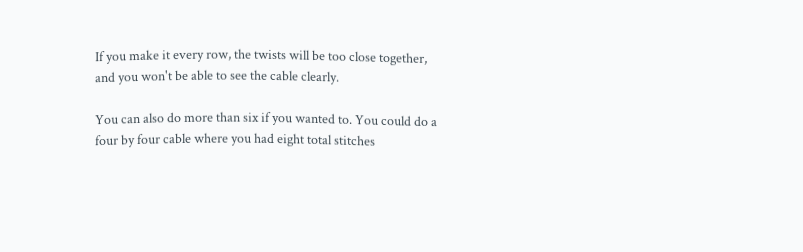If you make it every row, the twists will be too close together, and you won't be able to see the cable clearly.

You can also do more than six if you wanted to. You could do a four by four cable where you had eight total stitches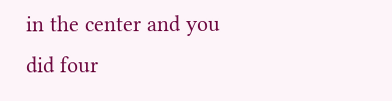in the center and you did four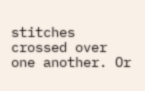stitches crossed over one another. Or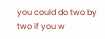you could do two by two if you w